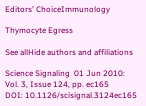Editors' ChoiceImmunology

Thymocyte Egress

See allHide authors and affiliations

Science Signaling  01 Jun 2010:
Vol. 3, Issue 124, pp. ec165
DOI: 10.1126/scisignal.3124ec165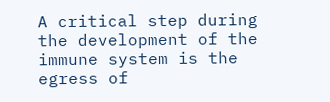A critical step during the development of the immune system is the egress of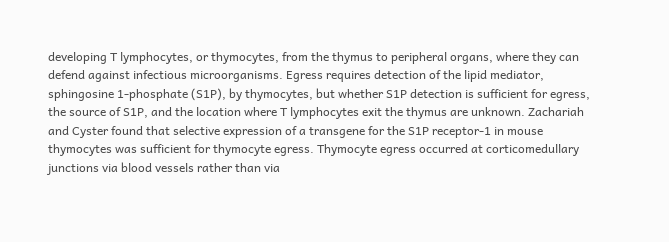developing T lymphocytes, or thymocytes, from the thymus to peripheral organs, where they can defend against infectious microorganisms. Egress requires detection of the lipid mediator, sphingosine 1-phosphate (S1P), by thymocytes, but whether S1P detection is sufficient for egress, the source of S1P, and the location where T lymphocytes exit the thymus are unknown. Zachariah and Cyster found that selective expression of a transgene for the S1P receptor-1 in mouse thymocytes was sufficient for thymocyte egress. Thymocyte egress occurred at corticomedullary junctions via blood vessels rather than via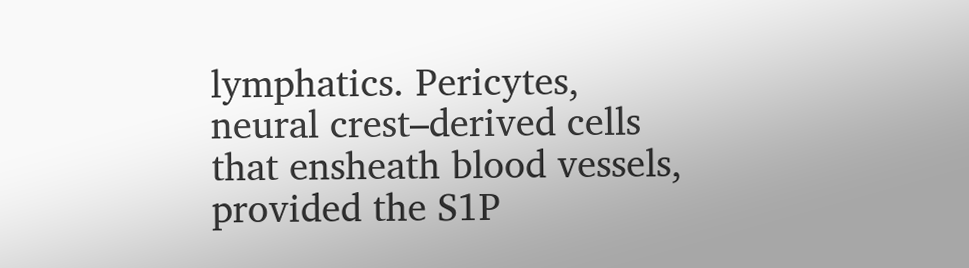lymphatics. Pericytes, neural crest–derived cells that ensheath blood vessels, provided the S1P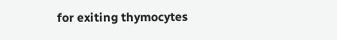for exiting thymocytes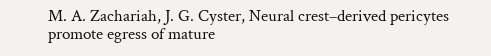M. A. Zachariah, J. G. Cyster, Neural crest–derived pericytes promote egress of mature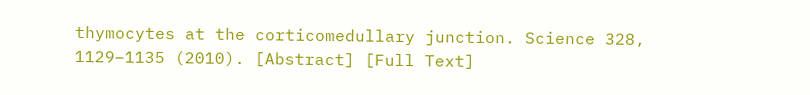thymocytes at the corticomedullary junction. Science 328, 1129–1135 (2010). [Abstract] [Full Text]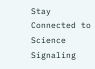Stay Connected to Science Signaling